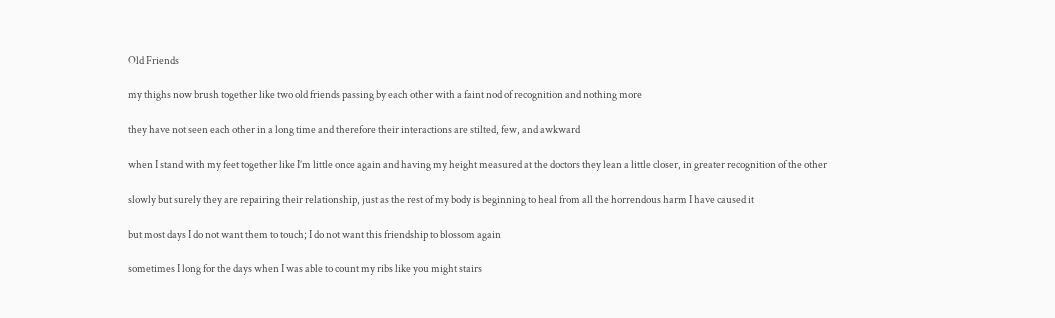Old Friends

my thighs now brush together like two old friends passing by each other with a faint nod of recognition and nothing more

they have not seen each other in a long time and therefore their interactions are stilted, few, and awkward

when I stand with my feet together like I’m little once again and having my height measured at the doctors they lean a little closer, in greater recognition of the other

slowly but surely they are repairing their relationship, just as the rest of my body is beginning to heal from all the horrendous harm I have caused it

but most days I do not want them to touch; I do not want this friendship to blossom again

sometimes I long for the days when I was able to count my ribs like you might stairs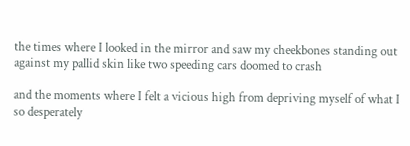the times where I looked in the mirror and saw my cheekbones standing out against my pallid skin like two speeding cars doomed to crash

and the moments where I felt a vicious high from depriving myself of what I so desperately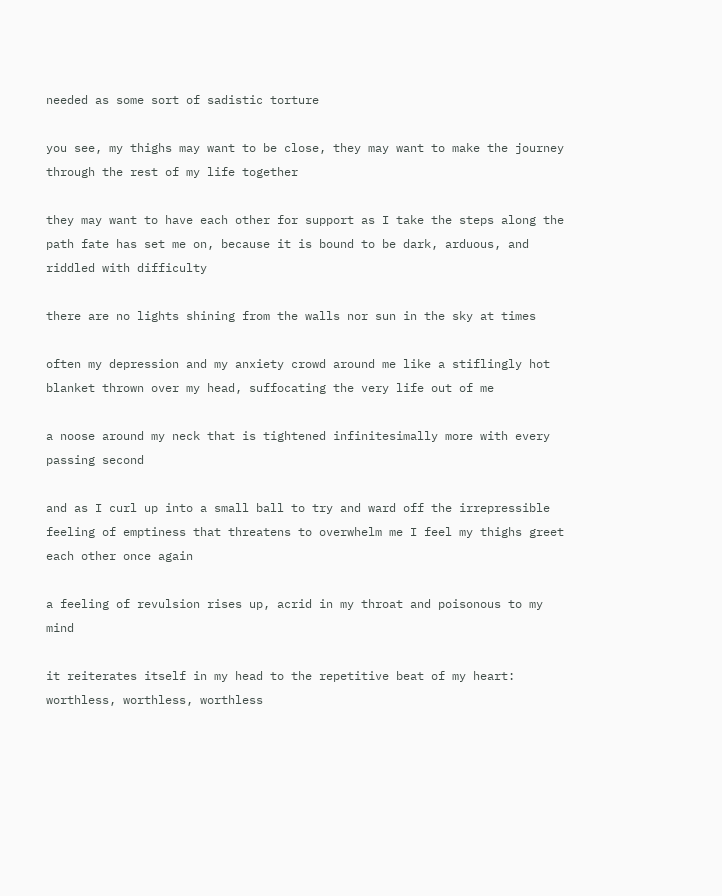needed as some sort of sadistic torture

you see, my thighs may want to be close, they may want to make the journey through the rest of my life together

they may want to have each other for support as I take the steps along the path fate has set me on, because it is bound to be dark, arduous, and riddled with difficulty

there are no lights shining from the walls nor sun in the sky at times

often my depression and my anxiety crowd around me like a stiflingly hot blanket thrown over my head, suffocating the very life out of me

a noose around my neck that is tightened infinitesimally more with every passing second

and as I curl up into a small ball to try and ward off the irrepressible feeling of emptiness that threatens to overwhelm me I feel my thighs greet each other once again

a feeling of revulsion rises up, acrid in my throat and poisonous to my mind

it reiterates itself in my head to the repetitive beat of my heart: worthless, worthless, worthless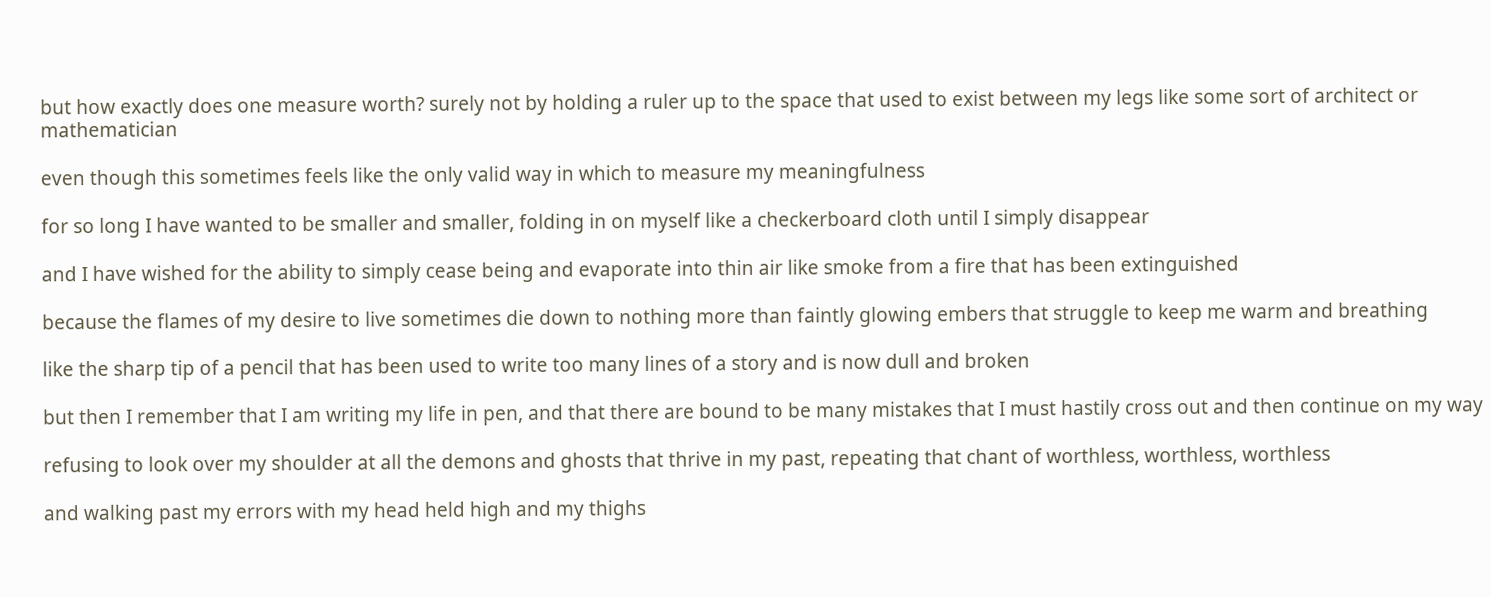but how exactly does one measure worth? surely not by holding a ruler up to the space that used to exist between my legs like some sort of architect or mathematician

even though this sometimes feels like the only valid way in which to measure my meaningfulness

for so long I have wanted to be smaller and smaller, folding in on myself like a checkerboard cloth until I simply disappear

and I have wished for the ability to simply cease being and evaporate into thin air like smoke from a fire that has been extinguished

because the flames of my desire to live sometimes die down to nothing more than faintly glowing embers that struggle to keep me warm and breathing

like the sharp tip of a pencil that has been used to write too many lines of a story and is now dull and broken

but then I remember that I am writing my life in pen, and that there are bound to be many mistakes that I must hastily cross out and then continue on my way

refusing to look over my shoulder at all the demons and ghosts that thrive in my past, repeating that chant of worthless, worthless, worthless

and walking past my errors with my head held high and my thighs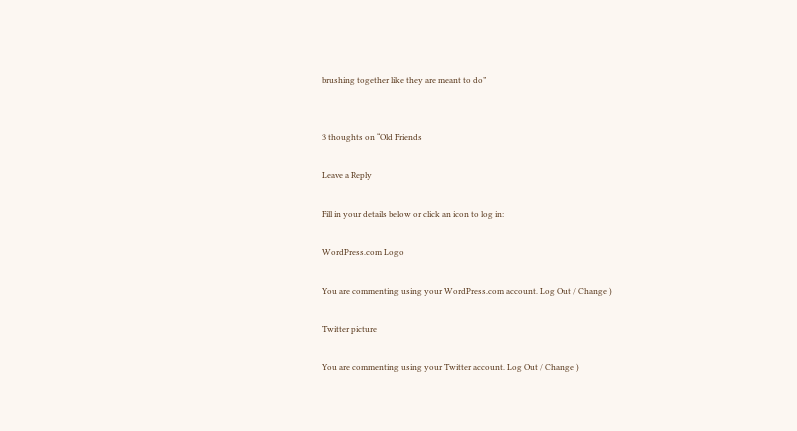brushing together like they are meant to do”


3 thoughts on “Old Friends

Leave a Reply

Fill in your details below or click an icon to log in:

WordPress.com Logo

You are commenting using your WordPress.com account. Log Out / Change )

Twitter picture

You are commenting using your Twitter account. Log Out / Change )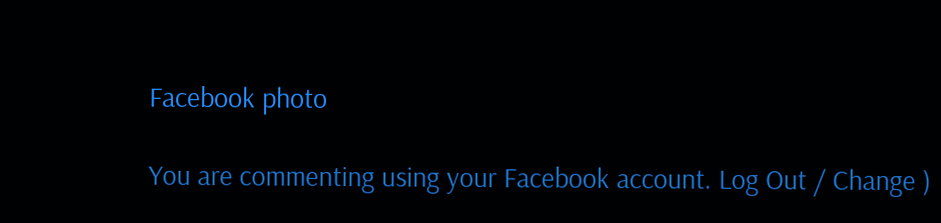Facebook photo

You are commenting using your Facebook account. Log Out / Change )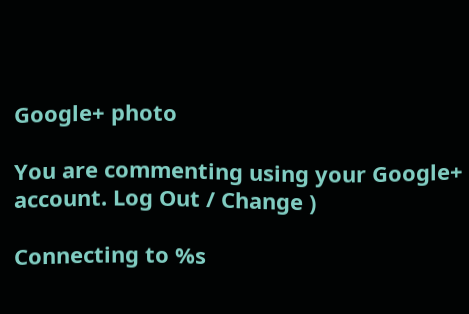Google+ photo

You are commenting using your Google+ account. Log Out / Change )

Connecting to %s